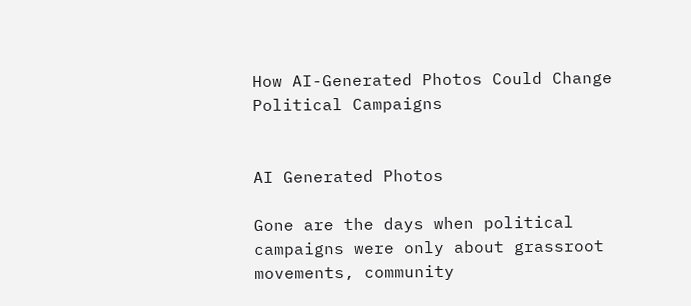How AI-Generated Photos Could Change Political Campaigns


AI Generated Photos

Gone are the days when political campaigns were only about grassroot movements, community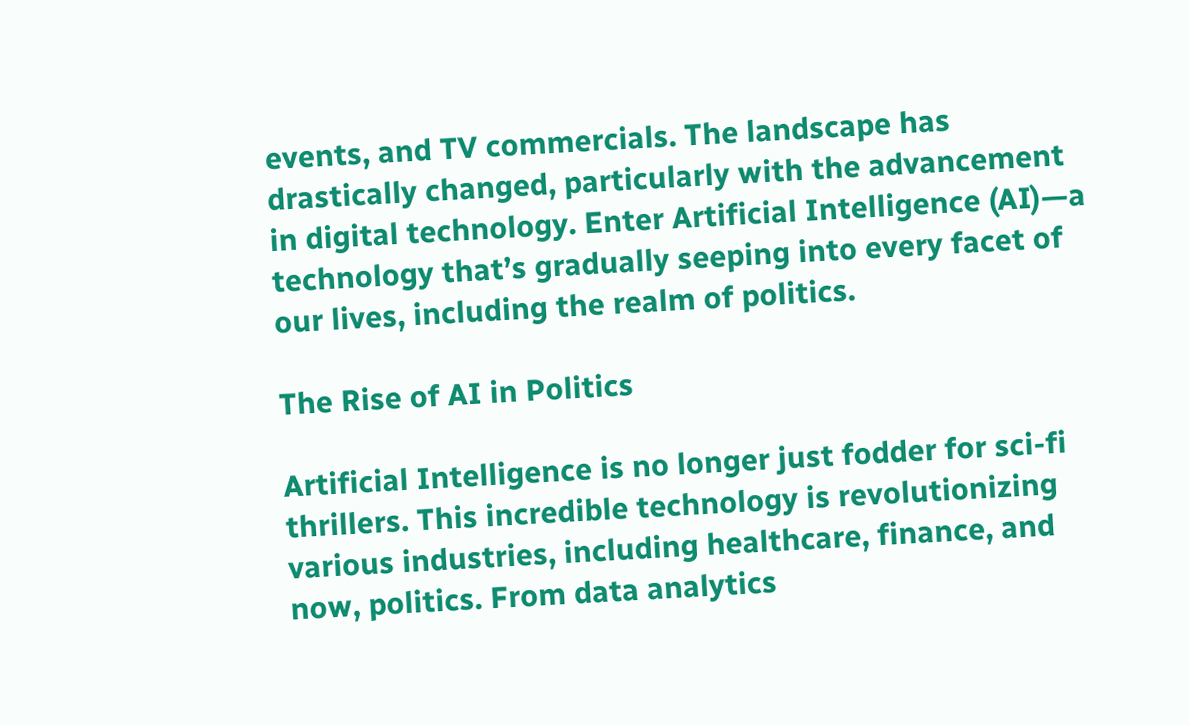events, and TV commercials. The landscape has drastically changed, particularly with the advancement in digital technology. Enter Artificial Intelligence (AI)—a technology that’s gradually seeping into every facet of our lives, including the realm of politics.

The Rise of AI in Politics

Artificial Intelligence is no longer just fodder for sci-fi thrillers. This incredible technology is revolutionizing various industries, including healthcare, finance, and now, politics. From data analytics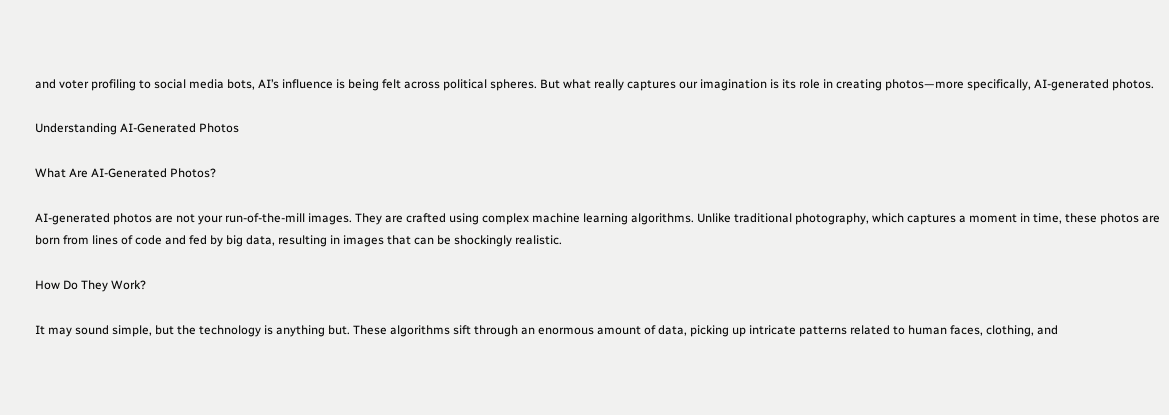and voter profiling to social media bots, AI’s influence is being felt across political spheres. But what really captures our imagination is its role in creating photos—more specifically, AI-generated photos.

Understanding AI-Generated Photos

What Are AI-Generated Photos?

AI-generated photos are not your run-of-the-mill images. They are crafted using complex machine learning algorithms. Unlike traditional photography, which captures a moment in time, these photos are born from lines of code and fed by big data, resulting in images that can be shockingly realistic.

How Do They Work?

It may sound simple, but the technology is anything but. These algorithms sift through an enormous amount of data, picking up intricate patterns related to human faces, clothing, and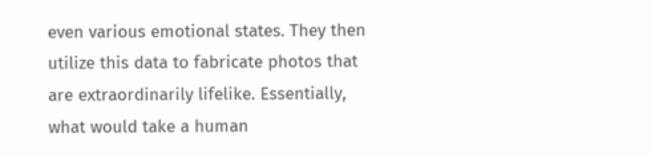even various emotional states. They then utilize this data to fabricate photos that are extraordinarily lifelike. Essentially, what would take a human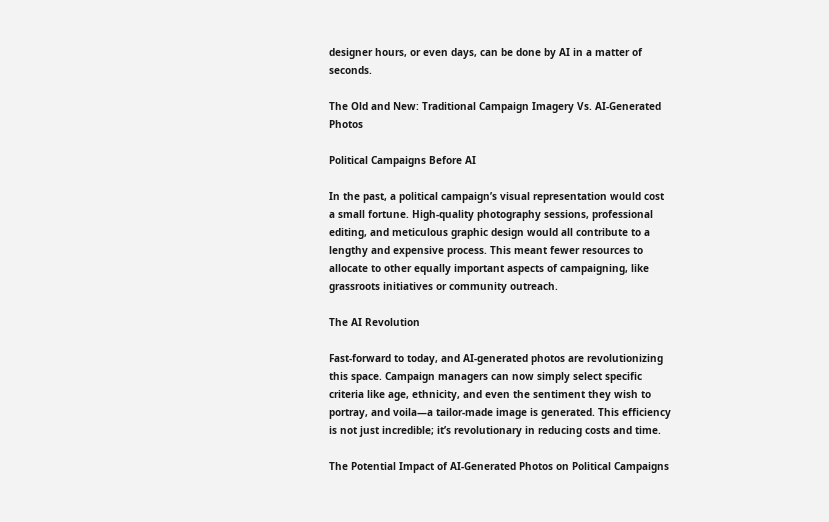designer hours, or even days, can be done by AI in a matter of seconds.

The Old and New: Traditional Campaign Imagery Vs. AI-Generated Photos

Political Campaigns Before AI

In the past, a political campaign’s visual representation would cost a small fortune. High-quality photography sessions, professional editing, and meticulous graphic design would all contribute to a lengthy and expensive process. This meant fewer resources to allocate to other equally important aspects of campaigning, like grassroots initiatives or community outreach.

The AI Revolution

Fast-forward to today, and AI-generated photos are revolutionizing this space. Campaign managers can now simply select specific criteria like age, ethnicity, and even the sentiment they wish to portray, and voila—a tailor-made image is generated. This efficiency is not just incredible; it’s revolutionary in reducing costs and time.

The Potential Impact of AI-Generated Photos on Political Campaigns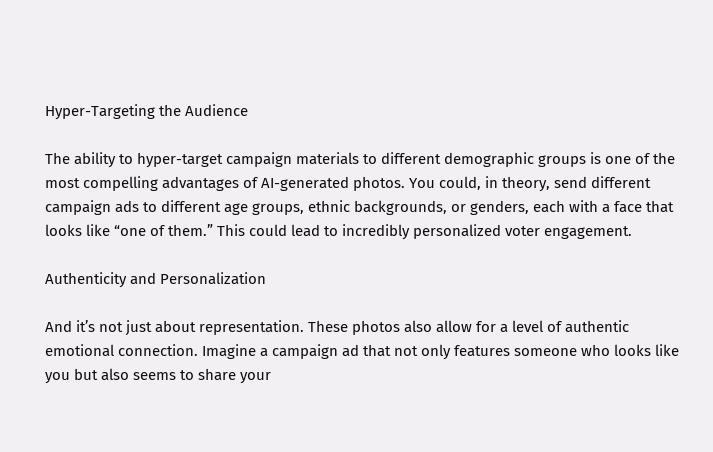Hyper-Targeting the Audience

The ability to hyper-target campaign materials to different demographic groups is one of the most compelling advantages of AI-generated photos. You could, in theory, send different campaign ads to different age groups, ethnic backgrounds, or genders, each with a face that looks like “one of them.” This could lead to incredibly personalized voter engagement.

Authenticity and Personalization

And it’s not just about representation. These photos also allow for a level of authentic emotional connection. Imagine a campaign ad that not only features someone who looks like you but also seems to share your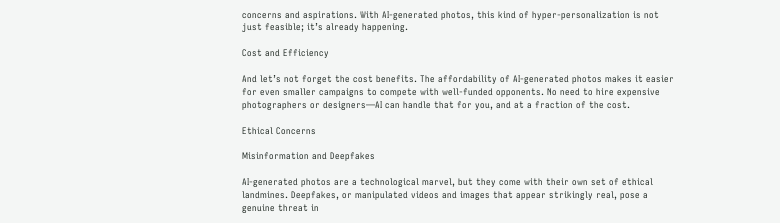concerns and aspirations. With AI-generated photos, this kind of hyper-personalization is not just feasible; it’s already happening.

Cost and Efficiency

And let’s not forget the cost benefits. The affordability of AI-generated photos makes it easier for even smaller campaigns to compete with well-funded opponents. No need to hire expensive photographers or designers—AI can handle that for you, and at a fraction of the cost.

Ethical Concerns

Misinformation and Deepfakes

AI-generated photos are a technological marvel, but they come with their own set of ethical landmines. Deepfakes, or manipulated videos and images that appear strikingly real, pose a genuine threat in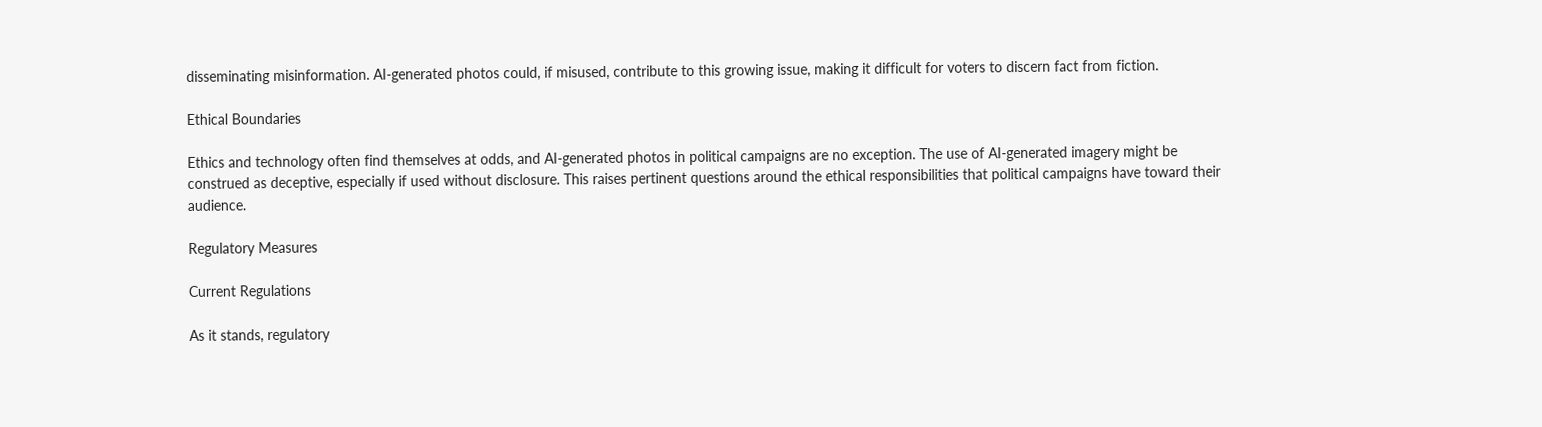disseminating misinformation. AI-generated photos could, if misused, contribute to this growing issue, making it difficult for voters to discern fact from fiction.

Ethical Boundaries

Ethics and technology often find themselves at odds, and AI-generated photos in political campaigns are no exception. The use of AI-generated imagery might be construed as deceptive, especially if used without disclosure. This raises pertinent questions around the ethical responsibilities that political campaigns have toward their audience.

Regulatory Measures

Current Regulations

As it stands, regulatory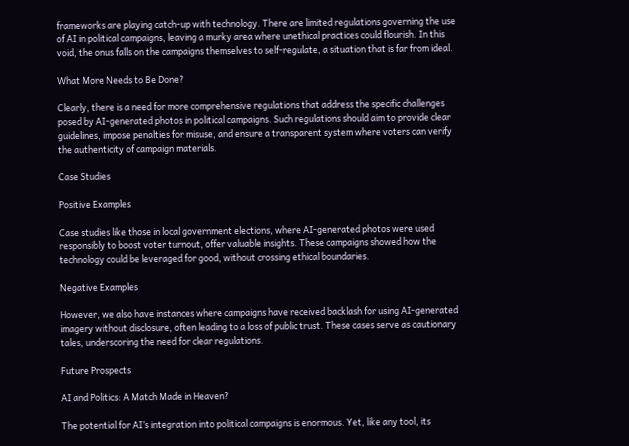frameworks are playing catch-up with technology. There are limited regulations governing the use of AI in political campaigns, leaving a murky area where unethical practices could flourish. In this void, the onus falls on the campaigns themselves to self-regulate, a situation that is far from ideal.

What More Needs to Be Done?

Clearly, there is a need for more comprehensive regulations that address the specific challenges posed by AI-generated photos in political campaigns. Such regulations should aim to provide clear guidelines, impose penalties for misuse, and ensure a transparent system where voters can verify the authenticity of campaign materials.

Case Studies

Positive Examples

Case studies like those in local government elections, where AI-generated photos were used responsibly to boost voter turnout, offer valuable insights. These campaigns showed how the technology could be leveraged for good, without crossing ethical boundaries.

Negative Examples

However, we also have instances where campaigns have received backlash for using AI-generated imagery without disclosure, often leading to a loss of public trust. These cases serve as cautionary tales, underscoring the need for clear regulations.

Future Prospects

AI and Politics: A Match Made in Heaven?

The potential for AI’s integration into political campaigns is enormous. Yet, like any tool, its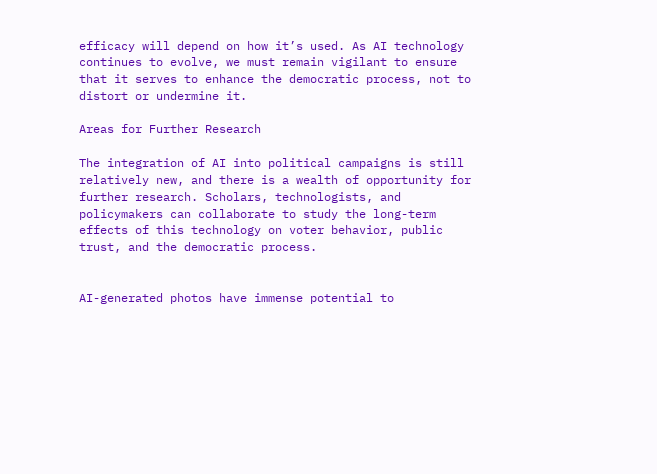efficacy will depend on how it’s used. As AI technology continues to evolve, we must remain vigilant to ensure that it serves to enhance the democratic process, not to distort or undermine it.

Areas for Further Research

The integration of AI into political campaigns is still relatively new, and there is a wealth of opportunity for further research. Scholars, technologists, and policymakers can collaborate to study the long-term effects of this technology on voter behavior, public trust, and the democratic process.


AI-generated photos have immense potential to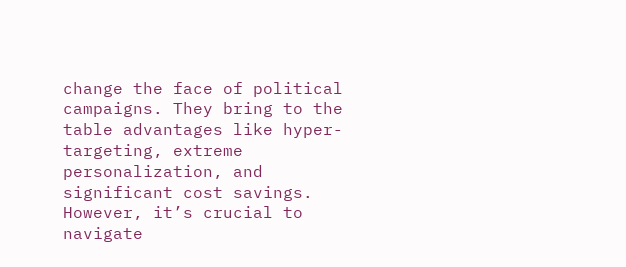change the face of political campaigns. They bring to the table advantages like hyper-targeting, extreme personalization, and significant cost savings. However, it’s crucial to navigate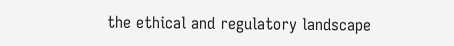the ethical and regulatory landscape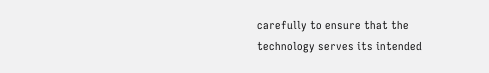carefully to ensure that the technology serves its intended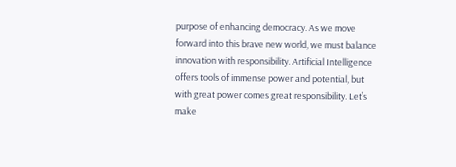purpose of enhancing democracy. As we move forward into this brave new world, we must balance innovation with responsibility. Artificial Intelligence offers tools of immense power and potential, but with great power comes great responsibility. Let’s make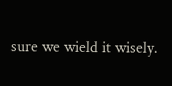sure we wield it wisely.